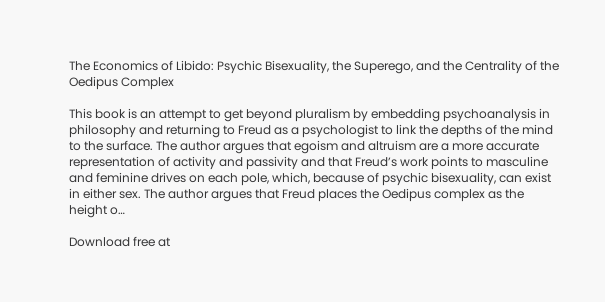The Economics of Libido: Psychic Bisexuality, the Superego, and the Centrality of the Oedipus Complex

This book is an attempt to get beyond pluralism by embedding psychoanalysis in philosophy and returning to Freud as a psychologist to link the depths of the mind to the surface. The author argues that egoism and altruism are a more accurate representation of activity and passivity and that Freud’s work points to masculine and feminine drives on each pole, which, because of psychic bisexuality, can exist in either sex. The author argues that Freud places the Oedipus complex as the height o…

Download free at